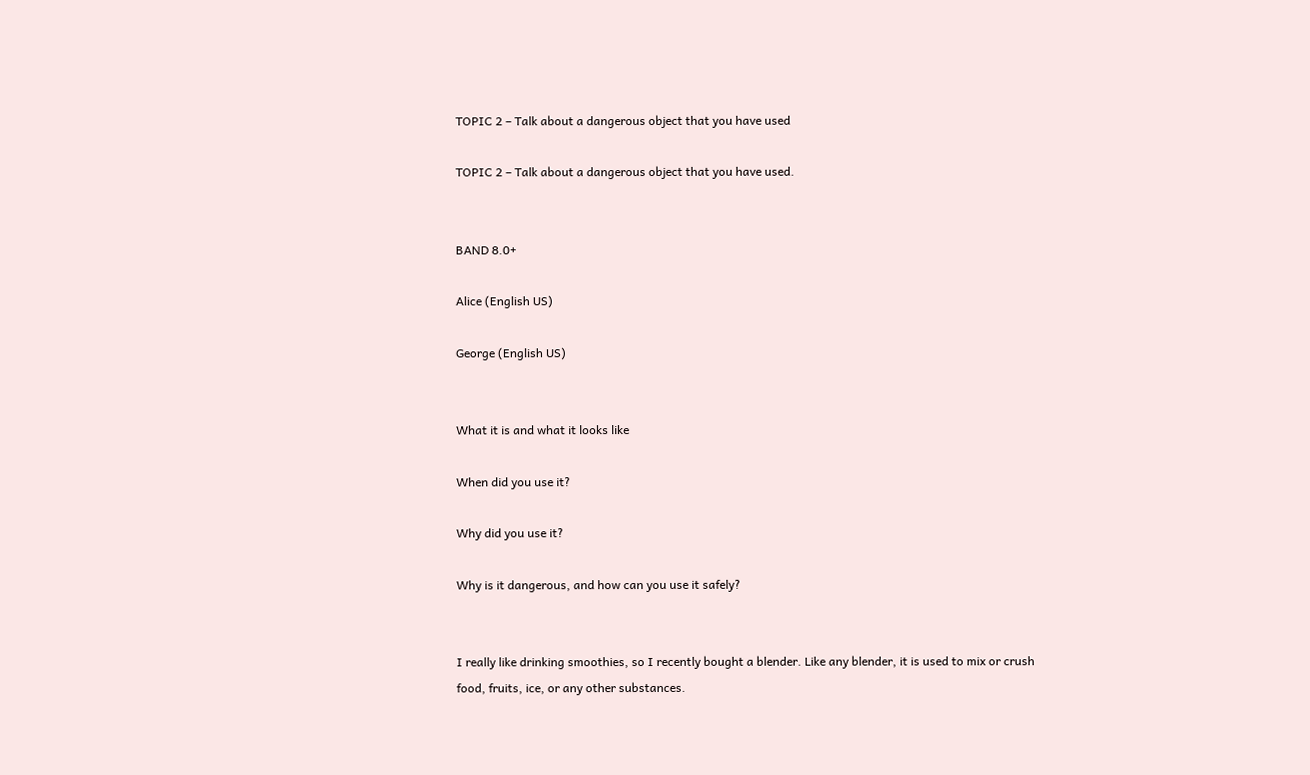TOPIC 2 – Talk about a dangerous object that you have used

TOPIC 2 – Talk about a dangerous object that you have used.


BAND 8.0+

Alice (English US)

George (English US)


What it is and what it looks like

When did you use it?

Why did you use it?

Why is it dangerous, and how can you use it safely?


I really like drinking smoothies, so I recently bought a blender. Like any blender, it is used to mix or crush food, fruits, ice, or any other substances.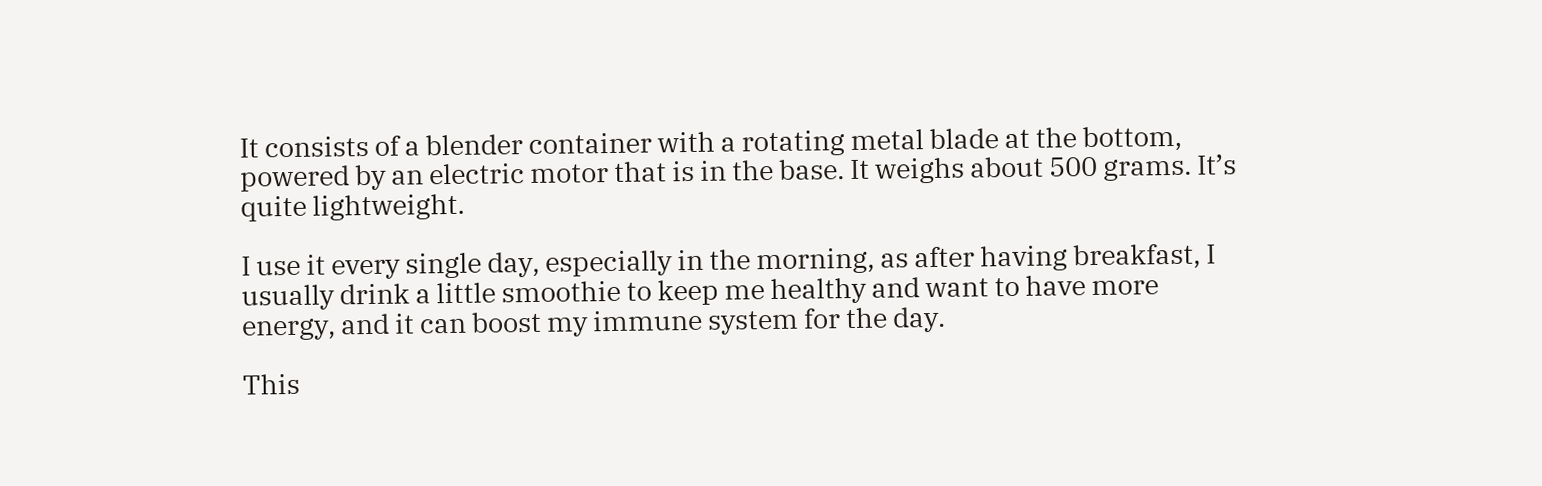It consists of a blender container with a rotating metal blade at the bottom, powered by an electric motor that is in the base. It weighs about 500 grams. It’s quite lightweight.

I use it every single day, especially in the morning, as after having breakfast, I usually drink a little smoothie to keep me healthy and want to have more energy, and it can boost my immune system for the day.

This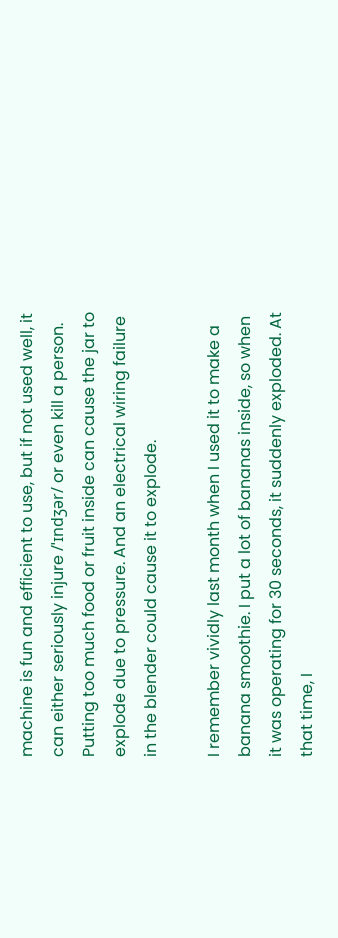machine is fun and efficient to use, but if not used well, it can either seriously injure /ˈɪndʒər/ or even kill a person. Putting too much food or fruit inside can cause the jar to explode due to pressure. And an electrical wiring failure in the blender could cause it to explode.

I remember vividly last month when I used it to make a banana smoothie. I put a lot of bananas inside, so when it was operating for 30 seconds, it suddenly exploded. At that time, I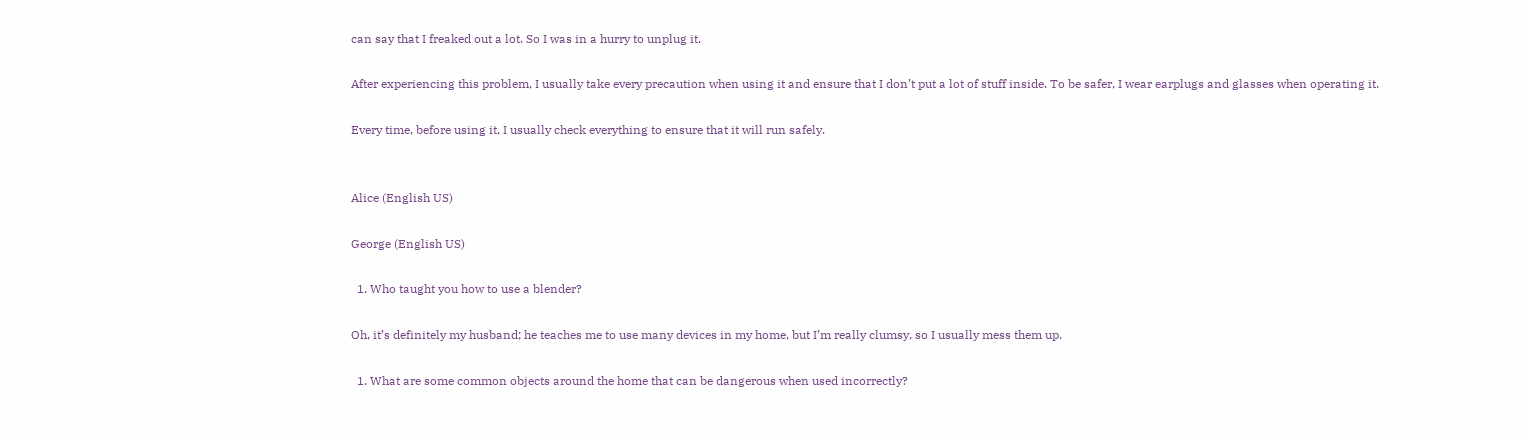can say that I freaked out a lot. So I was in a hurry to unplug it.

After experiencing this problem, I usually take every precaution when using it and ensure that I don’t put a lot of stuff inside. To be safer, I wear earplugs and glasses when operating it.

Every time, before using it, I usually check everything to ensure that it will run safely.


Alice (English US)

George (English US)

  1. Who taught you how to use a blender?

Oh, it’s definitely my husband; he teaches me to use many devices in my home, but I’m really clumsy, so I usually mess them up.

  1. What are some common objects around the home that can be dangerous when used incorrectly?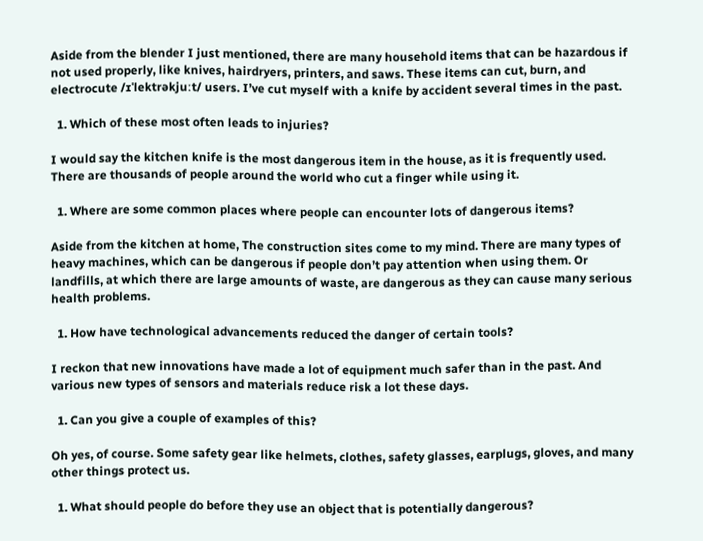Aside from the blender I just mentioned, there are many household items that can be hazardous if not used properly, like knives, hairdryers, printers, and saws. These items can cut, burn, and electrocute /ɪˈlektrəkjuːt/ users. I’ve cut myself with a knife by accident several times in the past.

  1. Which of these most often leads to injuries?

I would say the kitchen knife is the most dangerous item in the house, as it is frequently used. There are thousands of people around the world who cut a finger while using it.

  1. Where are some common places where people can encounter lots of dangerous items?

Aside from the kitchen at home, The construction sites come to my mind. There are many types of heavy machines, which can be dangerous if people don’t pay attention when using them. Or landfills, at which there are large amounts of waste, are dangerous as they can cause many serious health problems.

  1. How have technological advancements reduced the danger of certain tools?

I reckon that new innovations have made a lot of equipment much safer than in the past. And various new types of sensors and materials reduce risk a lot these days.

  1. Can you give a couple of examples of this?

Oh yes, of course. Some safety gear like helmets, clothes, safety glasses, earplugs, gloves, and many other things protect us.

  1. What should people do before they use an object that is potentially dangerous?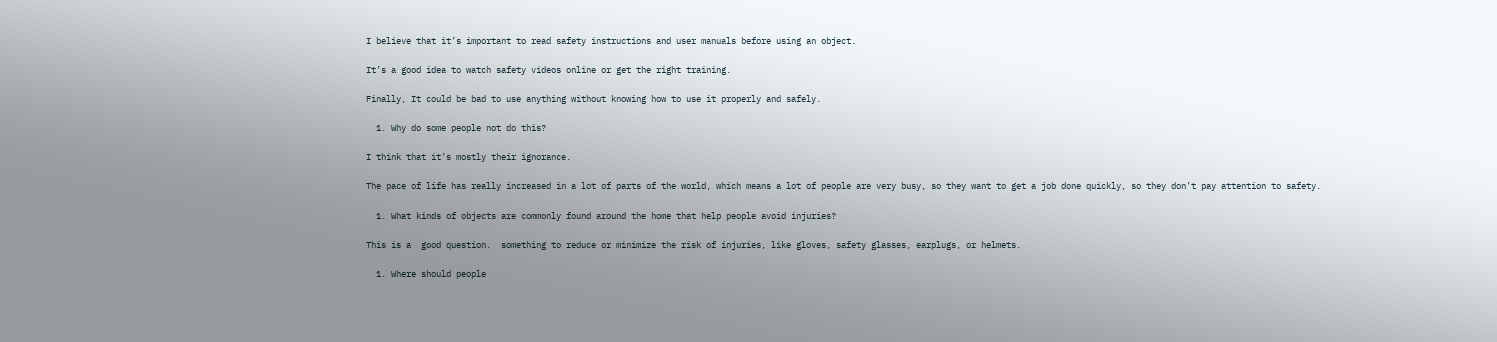I believe that it’s important to read safety instructions and user manuals before using an object.

It’s a good idea to watch safety videos online or get the right training.

Finally, It could be bad to use anything without knowing how to use it properly and safely.

  1. Why do some people not do this?

I think that it’s mostly their ignorance.

The pace of life has really increased in a lot of parts of the world, which means a lot of people are very busy, so they want to get a job done quickly, so they don’t pay attention to safety.

  1. What kinds of objects are commonly found around the home that help people avoid injuries?

This is a  good question.  something to reduce or minimize the risk of injuries, like gloves, safety glasses, earplugs, or helmets.

  1. Where should people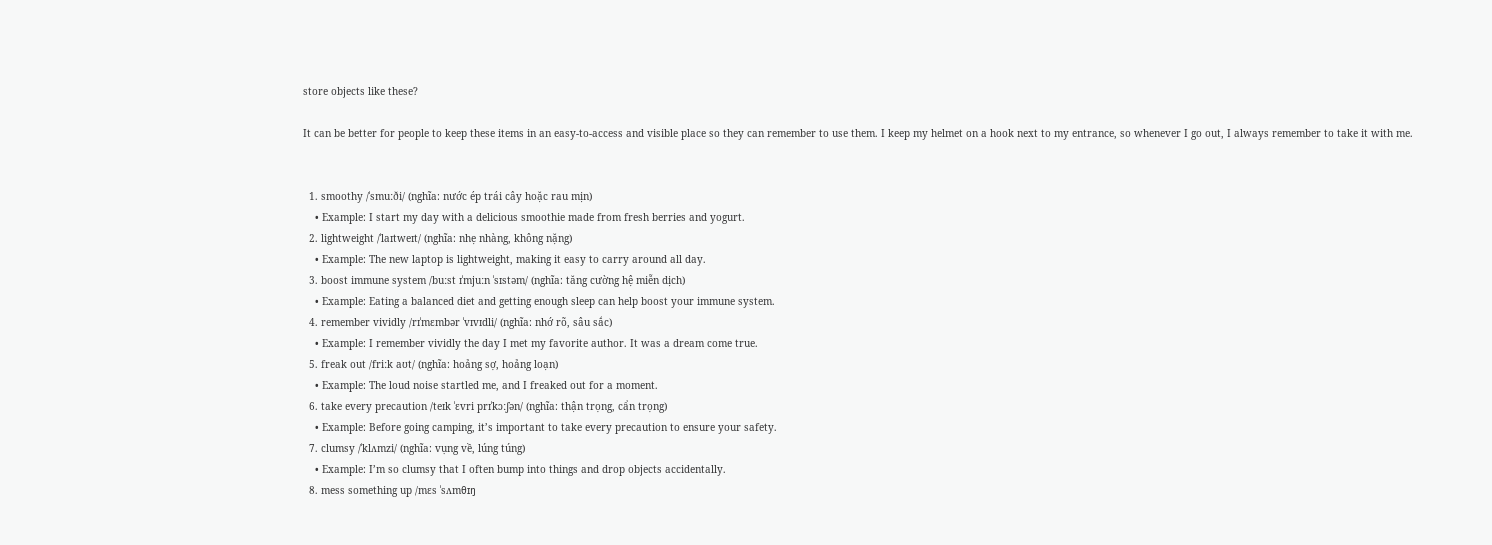store objects like these?

It can be better for people to keep these items in an easy-to-access and visible place so they can remember to use them. I keep my helmet on a hook next to my entrance, so whenever I go out, I always remember to take it with me.


  1. smoothy /ˈsmuːði/ (nghĩa: nước ép trái cây hoặc rau mịn)
    • Example: I start my day with a delicious smoothie made from fresh berries and yogurt.
  2. lightweight /ˈlaɪtweɪt/ (nghĩa: nhẹ nhàng, không nặng)
    • Example: The new laptop is lightweight, making it easy to carry around all day.
  3. boost immune system /buːst ɪˈmjuːn ˈsɪstəm/ (nghĩa: tăng cường hệ miễn dịch)
    • Example: Eating a balanced diet and getting enough sleep can help boost your immune system.
  4. remember vividly /rɪˈmɛmbər ˈvɪvɪdli/ (nghĩa: nhớ rõ, sâu sắc)
    • Example: I remember vividly the day I met my favorite author. It was a dream come true.
  5. freak out /friːk aʊt/ (nghĩa: hoảng sợ, hoảng loạn)
    • Example: The loud noise startled me, and I freaked out for a moment.
  6. take every precaution /teɪk ˈɛvri prɪˈkɔːʃən/ (nghĩa: thận trọng, cẩn trọng)
    • Example: Before going camping, it’s important to take every precaution to ensure your safety.
  7. clumsy /ˈklʌmzi/ (nghĩa: vụng về, lúng túng)
    • Example: I’m so clumsy that I often bump into things and drop objects accidentally.
  8. mess something up /mɛs ˈsʌmθɪŋ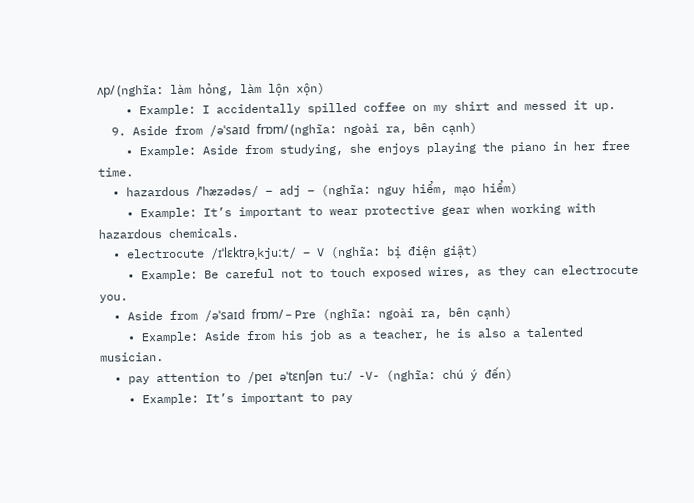ʌp/ (nghĩa: làm hỏng, làm lộn xộn)
    • Example: I accidentally spilled coffee on my shirt and messed it up.
  9. Aside from /əˈsaɪd frɒm/ (nghĩa: ngoài ra, bên cạnh)
    • Example: Aside from studying, she enjoys playing the piano in her free time.
  • hazardous /ˈhæzədəs/ – adj – (nghĩa: nguy hiểm, mạo hiểm)
    • Example: It’s important to wear protective gear when working with hazardous chemicals.
  • electrocute /ɪˈlɛktrəˌkjuːt/ – V (nghĩa: bị điện giật)
    • Example: Be careful not to touch exposed wires, as they can electrocute you.
  • Aside from /əˈsaɪd frɒm/ – Pre (nghĩa: ngoài ra, bên cạnh)
    • Example: Aside from his job as a teacher, he is also a talented musician.
  • pay attention to /peɪ əˈtɛnʃən tuː/ -V- (nghĩa: chú ý đến)
    • Example: It’s important to pay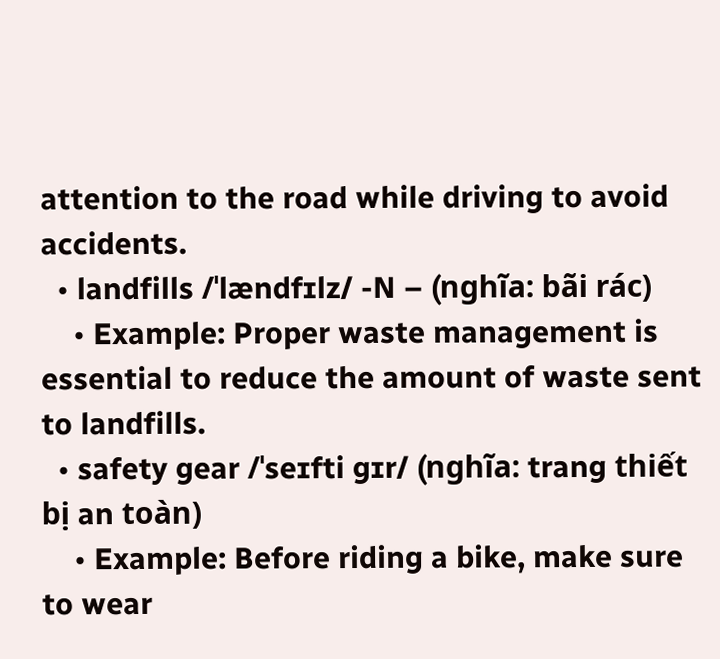attention to the road while driving to avoid accidents.
  • landfills /ˈlændfɪlz/ -N – (nghĩa: bãi rác)
    • Example: Proper waste management is essential to reduce the amount of waste sent to landfills.
  • safety gear /ˈseɪfti ɡɪr/ (nghĩa: trang thiết bị an toàn)
    • Example: Before riding a bike, make sure to wear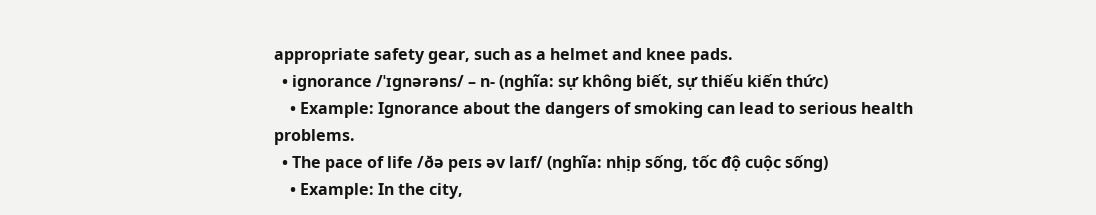appropriate safety gear, such as a helmet and knee pads.
  • ignorance /ˈɪɡnərəns/ – n- (nghĩa: sự không biết, sự thiếu kiến thức)
    • Example: Ignorance about the dangers of smoking can lead to serious health problems.
  • The pace of life /ðə peɪs əv laɪf/ (nghĩa: nhịp sống, tốc độ cuộc sống)
    • Example: In the city,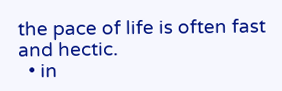the pace of life is often fast and hectic.
  • in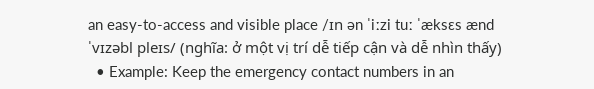an easy-to-access and visible place /ɪn ən ˈiːzi tuː ˈæksɛs ænd ˈvɪzəbl pleɪs/ (nghĩa: ở một vị trí dễ tiếp cận và dễ nhìn thấy)
  • Example: Keep the emergency contact numbers in an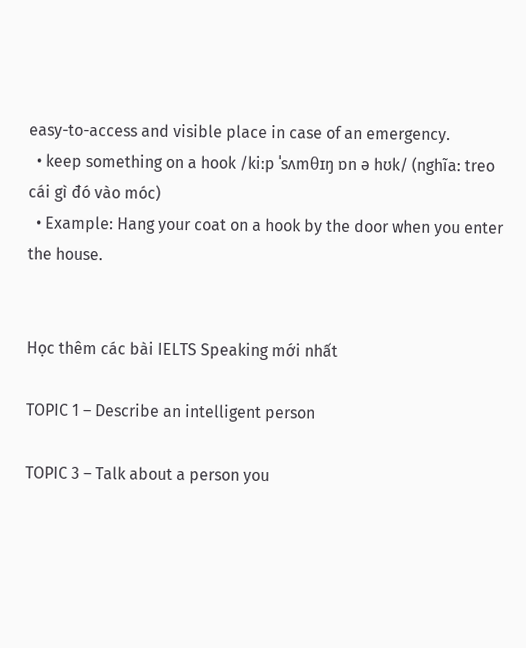easy-to-access and visible place in case of an emergency.
  • keep something on a hook /kiːp ˈsʌmθɪŋ ɒn ə hʊk/ (nghĩa: treo cái gì đó vào móc)
  • Example: Hang your coat on a hook by the door when you enter the house.


Học thêm các bài IELTS Speaking mới nhất

TOPIC 1 – Describe an intelligent person

TOPIC 3 – Talk about a person you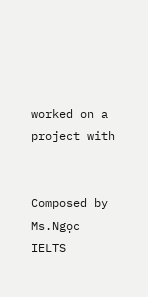worked on a project with


Composed by Ms.Ngọc IELTS